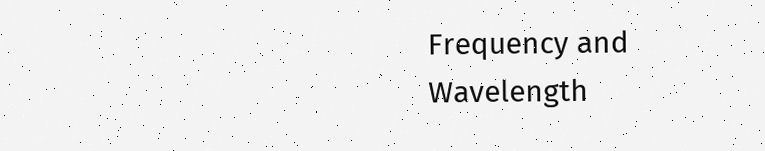Frequency and Wavelength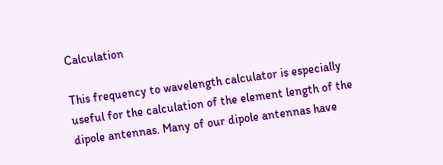Calculation

This frequency to wavelength calculator is especially useful for the calculation of the element length of the dipole antennas. Many of our dipole antennas have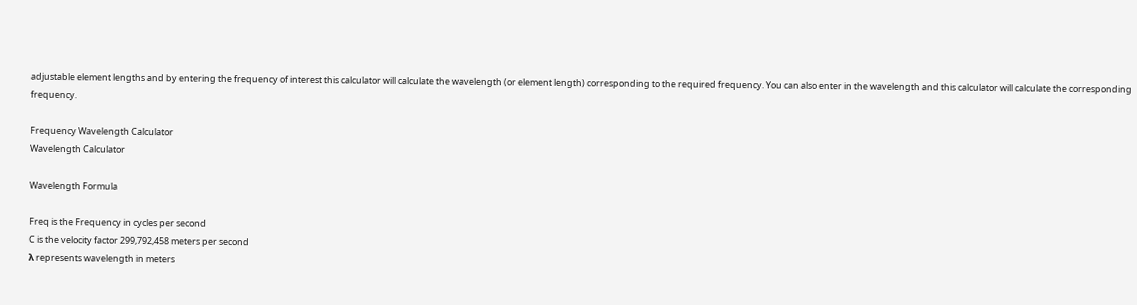adjustable element lengths and by entering the frequency of interest this calculator will calculate the wavelength (or element length) corresponding to the required frequency. You can also enter in the wavelength and this calculator will calculate the corresponding frequency.

Frequency Wavelength Calculator
Wavelength Calculator

Wavelength Formula

Freq is the Frequency in cycles per second
C is the velocity factor 299,792,458 meters per second
λ represents wavelength in meters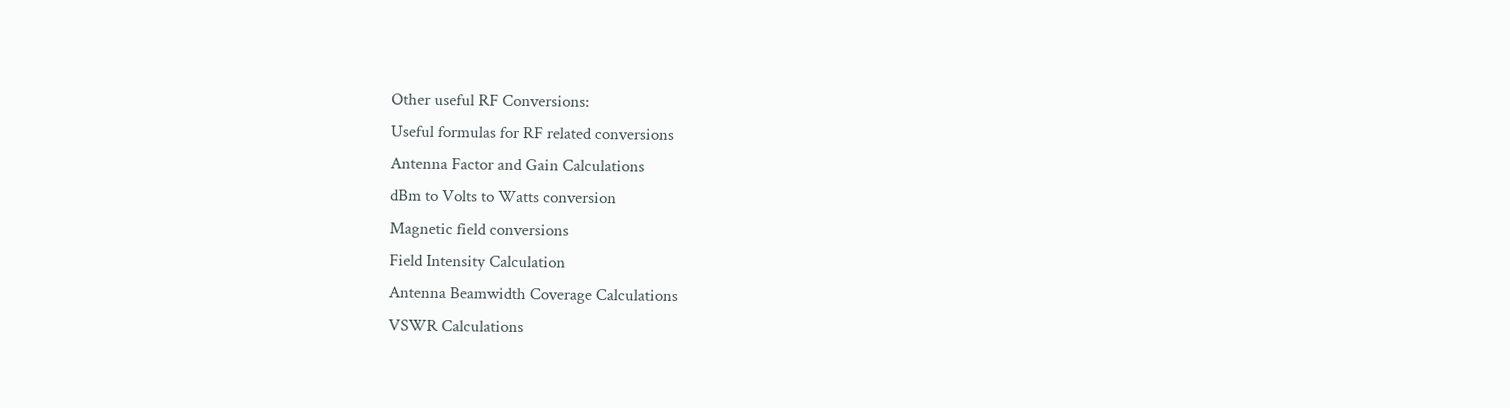Other useful RF Conversions:
Useful formulas for RF related conversions
Antenna Factor and Gain Calculations
dBm to Volts to Watts conversion
Magnetic field conversions
Field Intensity Calculation
Antenna Beamwidth Coverage Calculations
VSWR Calculations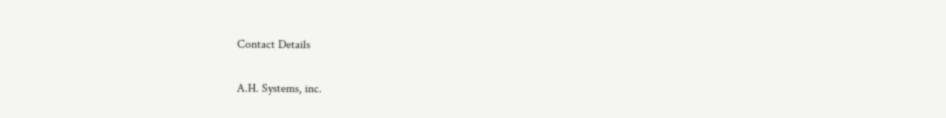Contact Details

A.H. Systems, inc.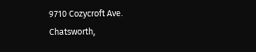9710 Cozycroft Ave.
Chatsworth,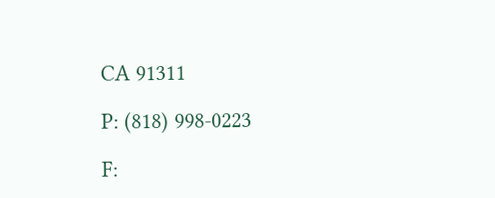CA 91311

P: (818) 998-0223

F: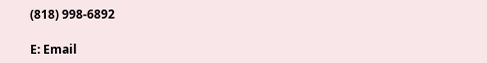(818) 998-6892

E: Email